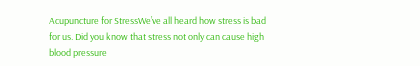Acupuncture for StressWe’ve all heard how stress is bad for us. Did you know that stress not only can cause high blood pressure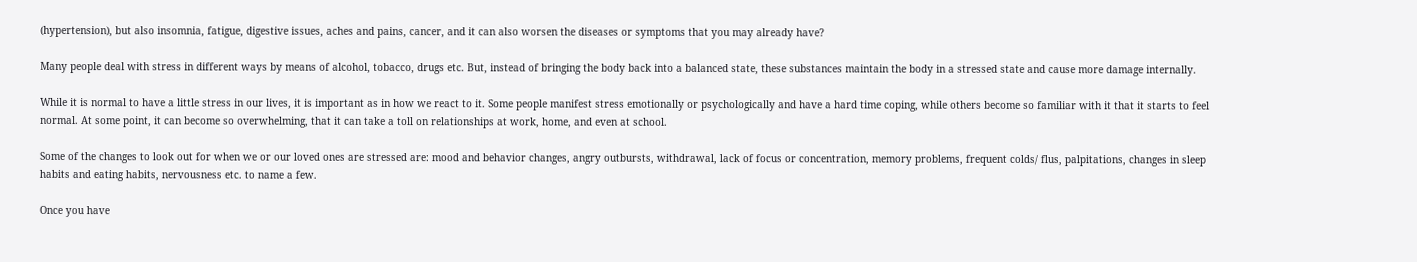(hypertension), but also insomnia, fatigue, digestive issues, aches and pains, cancer, and it can also worsen the diseases or symptoms that you may already have?

Many people deal with stress in different ways by means of alcohol, tobacco, drugs etc. But, instead of bringing the body back into a balanced state, these substances maintain the body in a stressed state and cause more damage internally.

While it is normal to have a little stress in our lives, it is important as in how we react to it. Some people manifest stress emotionally or psychologically and have a hard time coping, while others become so familiar with it that it starts to feel normal. At some point, it can become so overwhelming, that it can take a toll on relationships at work, home, and even at school.

Some of the changes to look out for when we or our loved ones are stressed are: mood and behavior changes, angry outbursts, withdrawal, lack of focus or concentration, memory problems, frequent colds/ flus, palpitations, changes in sleep habits and eating habits, nervousness etc. to name a few.

Once you have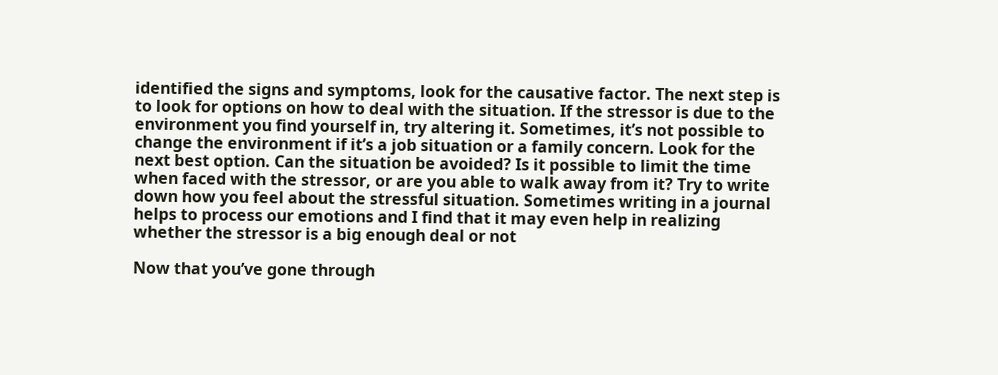identified the signs and symptoms, look for the causative factor. The next step is to look for options on how to deal with the situation. If the stressor is due to the environment you find yourself in, try altering it. Sometimes, it’s not possible to change the environment if it’s a job situation or a family concern. Look for the next best option. Can the situation be avoided? Is it possible to limit the time when faced with the stressor, or are you able to walk away from it? Try to write down how you feel about the stressful situation. Sometimes writing in a journal helps to process our emotions and I find that it may even help in realizing whether the stressor is a big enough deal or not

Now that you’ve gone through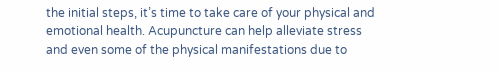the initial steps, it’s time to take care of your physical and emotional health. Acupuncture can help alleviate stress and even some of the physical manifestations due to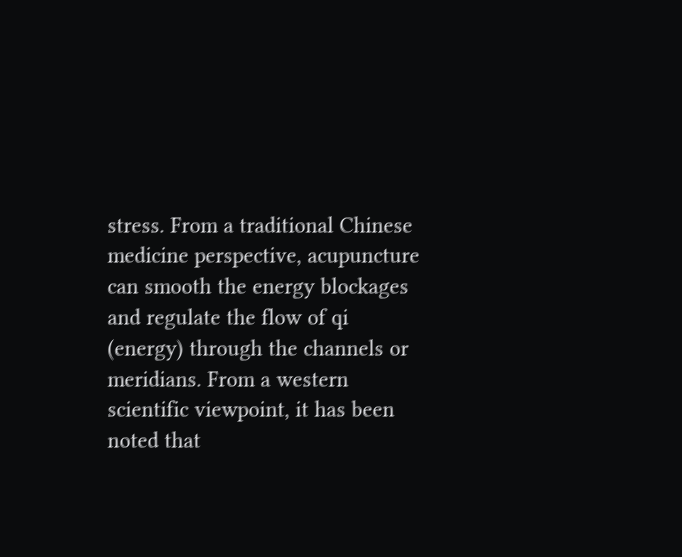stress. From a traditional Chinese medicine perspective, acupuncture can smooth the energy blockages and regulate the flow of qi (energy) through the channels or meridians. From a western scientific viewpoint, it has been noted that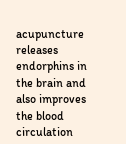acupuncture releases endorphins in the brain and also improves the blood circulation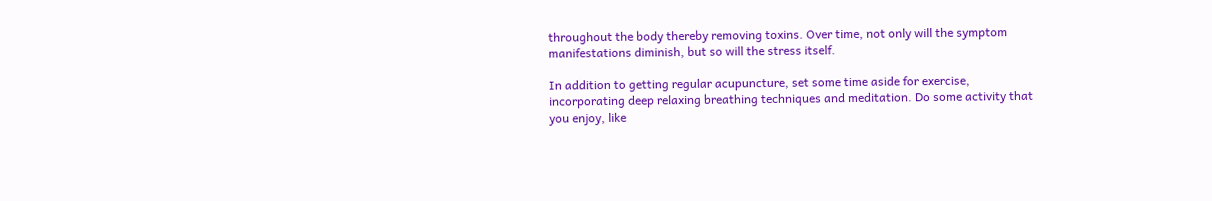throughout the body thereby removing toxins. Over time, not only will the symptom manifestations diminish, but so will the stress itself.

In addition to getting regular acupuncture, set some time aside for exercise, incorporating deep relaxing breathing techniques and meditation. Do some activity that you enjoy, like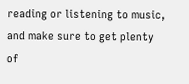reading or listening to music, and make sure to get plenty of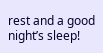rest and a good night’s sleep!